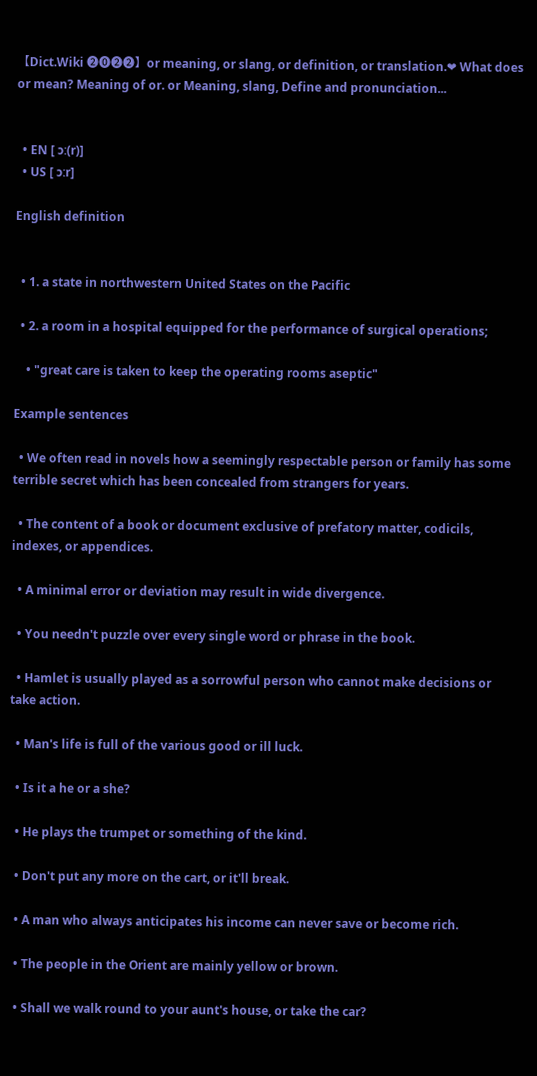【Dict.Wiki ❷⓿❷❷】or meaning, or slang, or definition, or translation.❤ What does or mean? Meaning of or. or Meaning, slang, Define and pronunciation...


  • EN [ ɔː(r)]
  • US [ ɔːr]

English definition


  • 1. a state in northwestern United States on the Pacific

  • 2. a room in a hospital equipped for the performance of surgical operations;

    • "great care is taken to keep the operating rooms aseptic"

Example sentences

  • We often read in novels how a seemingly respectable person or family has some terrible secret which has been concealed from strangers for years.

  • The content of a book or document exclusive of prefatory matter, codicils, indexes, or appendices.

  • A minimal error or deviation may result in wide divergence.

  • You needn't puzzle over every single word or phrase in the book.

  • Hamlet is usually played as a sorrowful person who cannot make decisions or take action.

  • Man's life is full of the various good or ill luck.

  • Is it a he or a she?

  • He plays the trumpet or something of the kind.

  • Don't put any more on the cart, or it'll break.

  • A man who always anticipates his income can never save or become rich.

  • The people in the Orient are mainly yellow or brown.

  • Shall we walk round to your aunt's house, or take the car?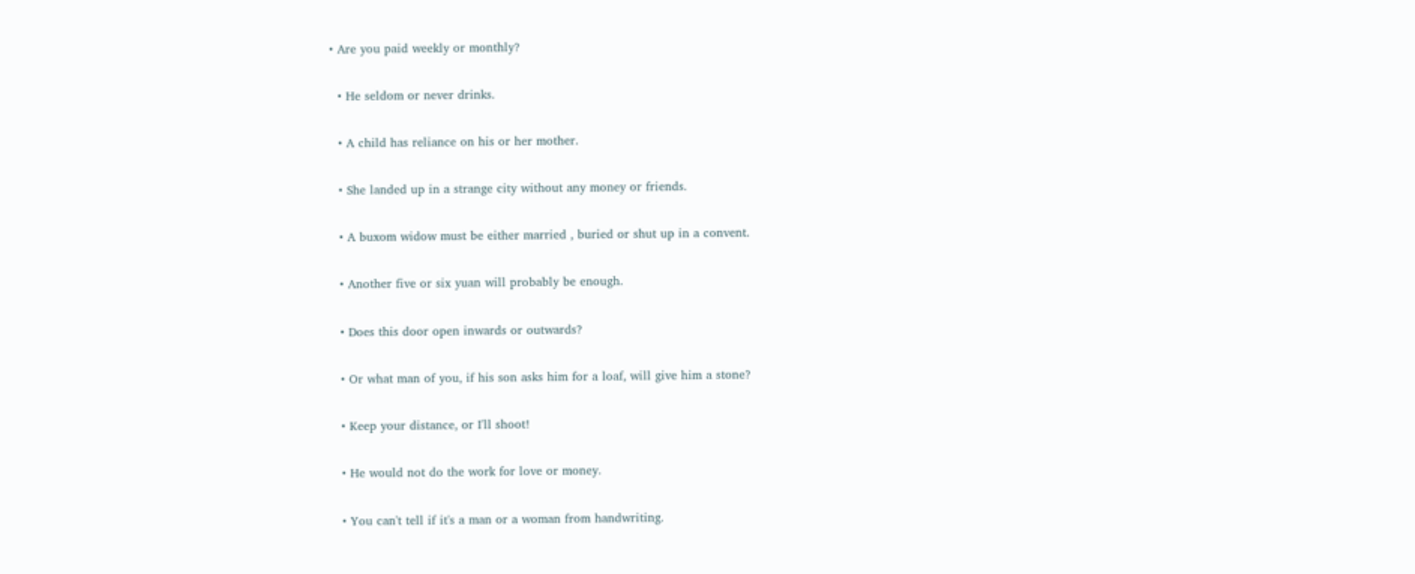• Are you paid weekly or monthly?

  • He seldom or never drinks.

  • A child has reliance on his or her mother.

  • She landed up in a strange city without any money or friends.

  • A buxom widow must be either married , buried or shut up in a convent.

  • Another five or six yuan will probably be enough.

  • Does this door open inwards or outwards?

  • Or what man of you, if his son asks him for a loaf, will give him a stone?

  • Keep your distance, or I'll shoot!

  • He would not do the work for love or money.

  • You can't tell if it's a man or a woman from handwriting.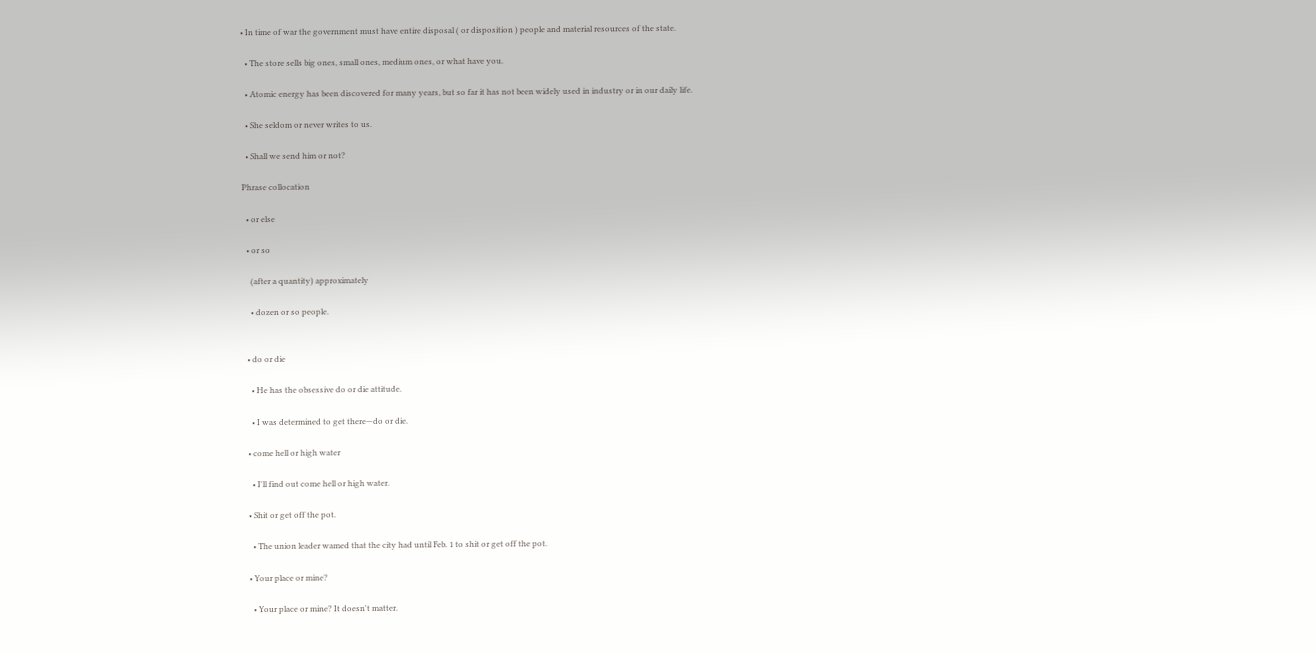• In time of war the government must have entire disposal ( or disposition ) people and material resources of the state.

  • The store sells big ones, small ones, medium ones, or what have you.

  • Atomic energy has been discovered for many years, but so far it has not been widely used in industry or in our daily life.

  • She seldom or never writes to us.

  • Shall we send him or not?

Phrase collocation

  • or else

  • or so

    (after a quantity) approximately

    • dozen or so people.


  • do or die

    • He has the obsessive do or die attitude.

    • I was determined to get there—do or die.

  • come hell or high water

    • I'll find out come hell or high water.

  • Shit or get off the pot.

    • The union leader wamed that the city had until Feb. 1 to shit or get off the pot.

  • Your place or mine?

    • Your place or mine? It doesn't matter.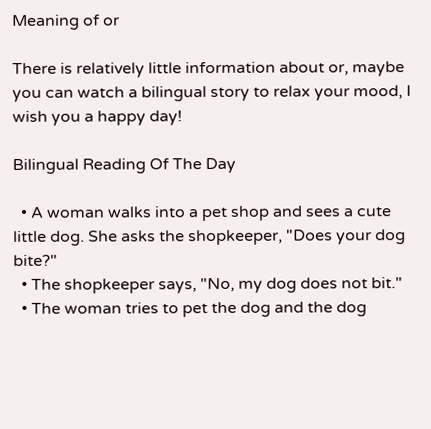Meaning of or

There is relatively little information about or, maybe you can watch a bilingual story to relax your mood, I wish you a happy day!

Bilingual Reading Of The Day

  • A woman walks into a pet shop and sees a cute little dog. She asks the shopkeeper, "Does your dog bite?"
  • The shopkeeper says, "No, my dog does not bit."
  • The woman tries to pet the dog and the dog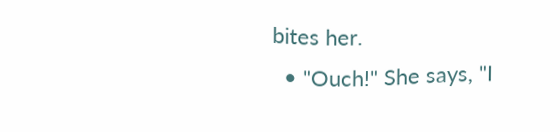bites her.
  • "Ouch!" She says, "I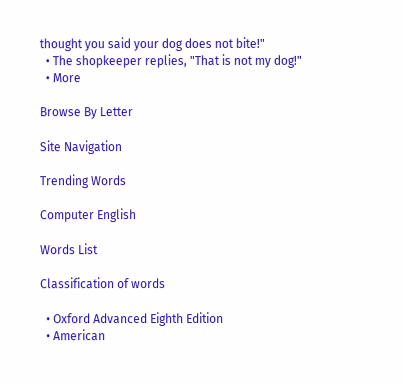thought you said your dog does not bite!"
  • The shopkeeper replies, "That is not my dog!"
  • More

Browse By Letter

Site Navigation

Trending Words

Computer English

Words List

Classification of words

  • Oxford Advanced Eighth Edition
  • American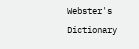Webster's Dictionary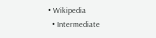• Wikipedia
  • Intermediate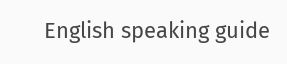English speaking guide